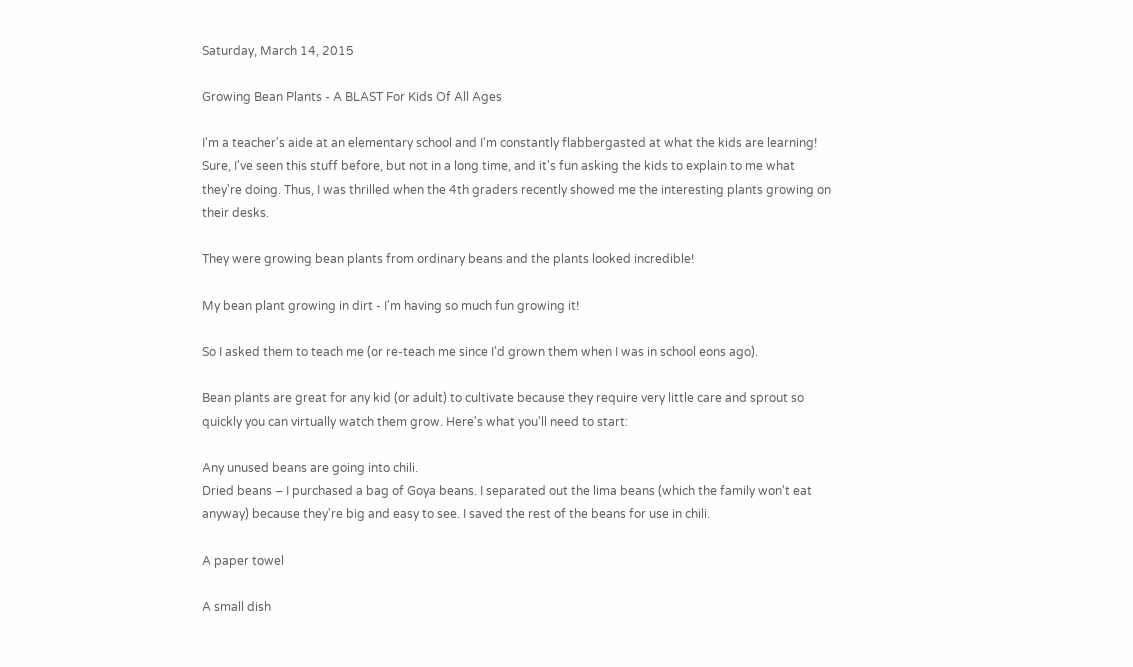Saturday, March 14, 2015

Growing Bean Plants - A BLAST For Kids Of All Ages

I'm a teacher's aide at an elementary school and I'm constantly flabbergasted at what the kids are learning!  Sure, I've seen this stuff before, but not in a long time, and it's fun asking the kids to explain to me what they're doing. Thus, I was thrilled when the 4th graders recently showed me the interesting plants growing on their desks.

They were growing bean plants from ordinary beans and the plants looked incredible!

My bean plant growing in dirt - I'm having so much fun growing it!

So I asked them to teach me (or re-teach me since I'd grown them when I was in school eons ago).

Bean plants are great for any kid (or adult) to cultivate because they require very little care and sprout so quickly you can virtually watch them grow. Here's what you'll need to start:

Any unused beans are going into chili.
Dried beans – I purchased a bag of Goya beans. I separated out the lima beans (which the family won't eat anyway) because they're big and easy to see. I saved the rest of the beans for use in chili.

A paper towel

A small dish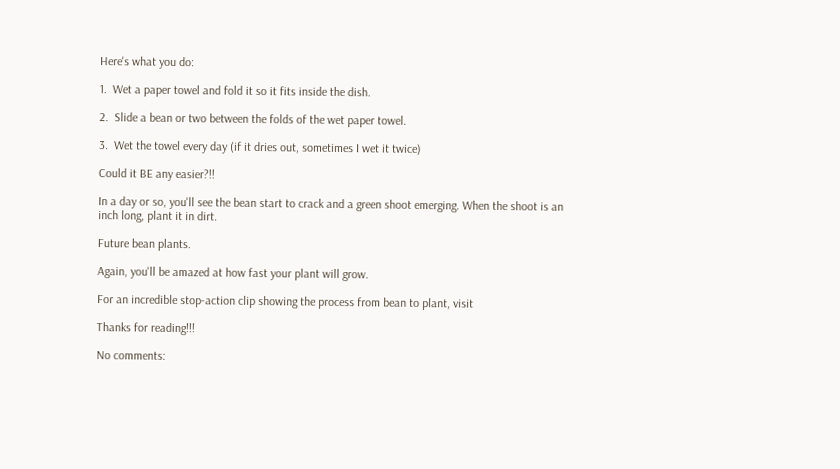Here's what you do:

1.  Wet a paper towel and fold it so it fits inside the dish.

2.  Slide a bean or two between the folds of the wet paper towel.

3.  Wet the towel every day (if it dries out, sometimes I wet it twice)

Could it BE any easier?!!

In a day or so, you'll see the bean start to crack and a green shoot emerging. When the shoot is an inch long, plant it in dirt.

Future bean plants.

Again, you'll be amazed at how fast your plant will grow.

For an incredible stop-action clip showing the process from bean to plant, visit

Thanks for reading!!!

No comments: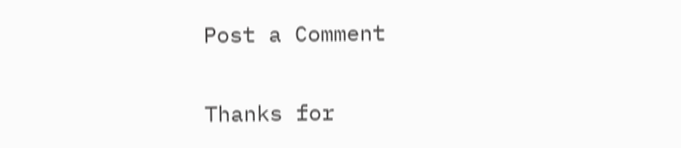Post a Comment

Thanks for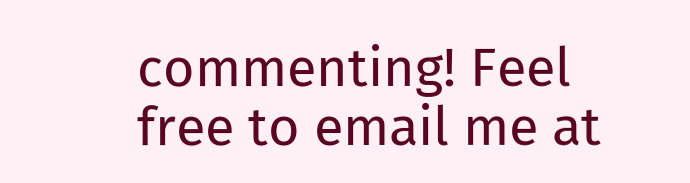commenting! Feel free to email me at